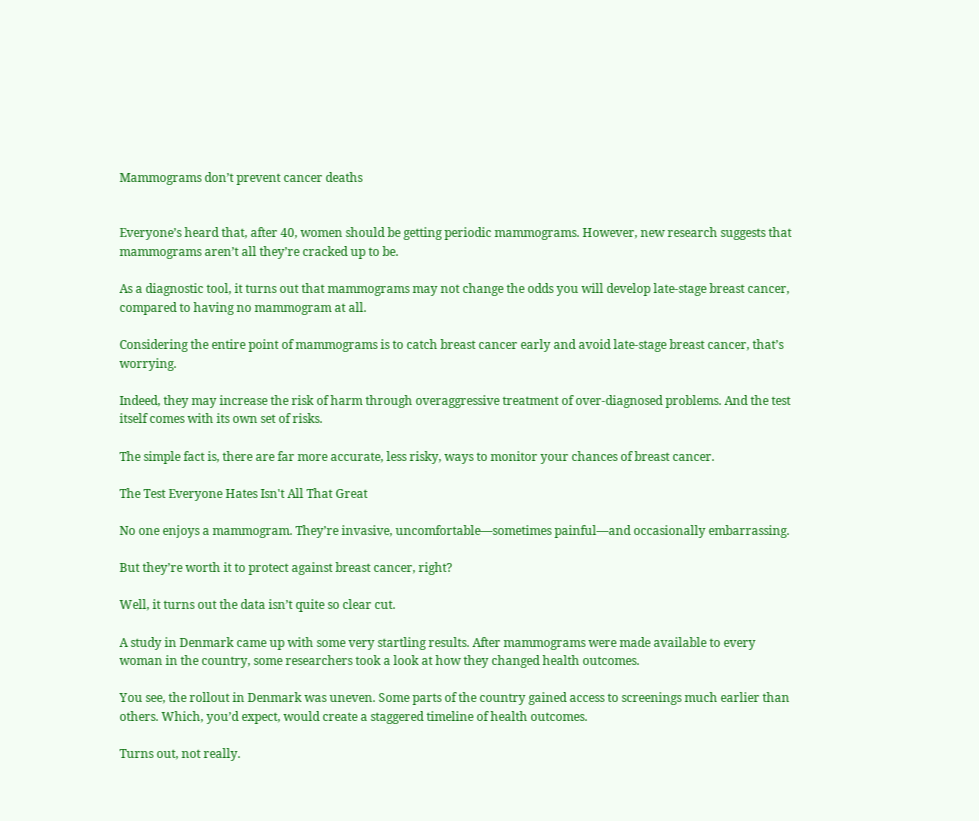Mammograms don’t prevent cancer deaths


Everyone’s heard that, after 40, women should be getting periodic mammograms. However, new research suggests that mammograms aren’t all they’re cracked up to be.

As a diagnostic tool, it turns out that mammograms may not change the odds you will develop late-stage breast cancer, compared to having no mammogram at all.

Considering the entire point of mammograms is to catch breast cancer early and avoid late-stage breast cancer, that’s worrying.

Indeed, they may increase the risk of harm through overaggressive treatment of over-diagnosed problems. And the test itself comes with its own set of risks.

The simple fact is, there are far more accurate, less risky, ways to monitor your chances of breast cancer.

The Test Everyone Hates Isn't All That Great

No one enjoys a mammogram. They’re invasive, uncomfortable—sometimes painful—and occasionally embarrassing.

But they’re worth it to protect against breast cancer, right?

Well, it turns out the data isn’t quite so clear cut.

A study in Denmark came up with some very startling results. After mammograms were made available to every woman in the country, some researchers took a look at how they changed health outcomes.

You see, the rollout in Denmark was uneven. Some parts of the country gained access to screenings much earlier than others. Which, you’d expect, would create a staggered timeline of health outcomes.

Turns out, not really.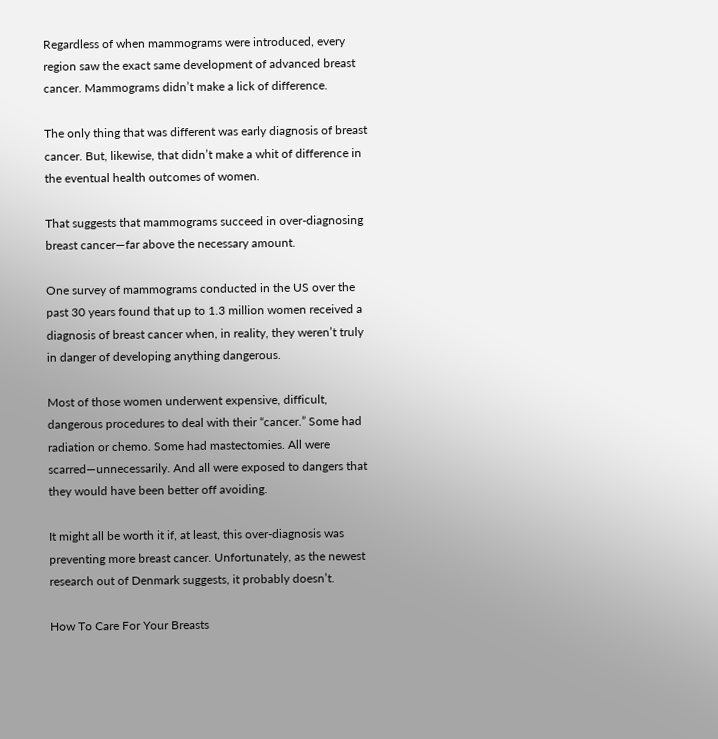Regardless of when mammograms were introduced, every region saw the exact same development of advanced breast cancer. Mammograms didn’t make a lick of difference.

The only thing that was different was early diagnosis of breast cancer. But, likewise, that didn’t make a whit of difference in the eventual health outcomes of women.

That suggests that mammograms succeed in over-diagnosing breast cancer—far above the necessary amount.

One survey of mammograms conducted in the US over the past 30 years found that up to 1.3 million women received a diagnosis of breast cancer when, in reality, they weren’t truly in danger of developing anything dangerous.

Most of those women underwent expensive, difficult, dangerous procedures to deal with their “cancer.” Some had radiation or chemo. Some had mastectomies. All were scarred—unnecessarily. And all were exposed to dangers that they would have been better off avoiding.

It might all be worth it if, at least, this over-diagnosis was preventing more breast cancer. Unfortunately, as the newest research out of Denmark suggests, it probably doesn’t.

How To Care For Your Breasts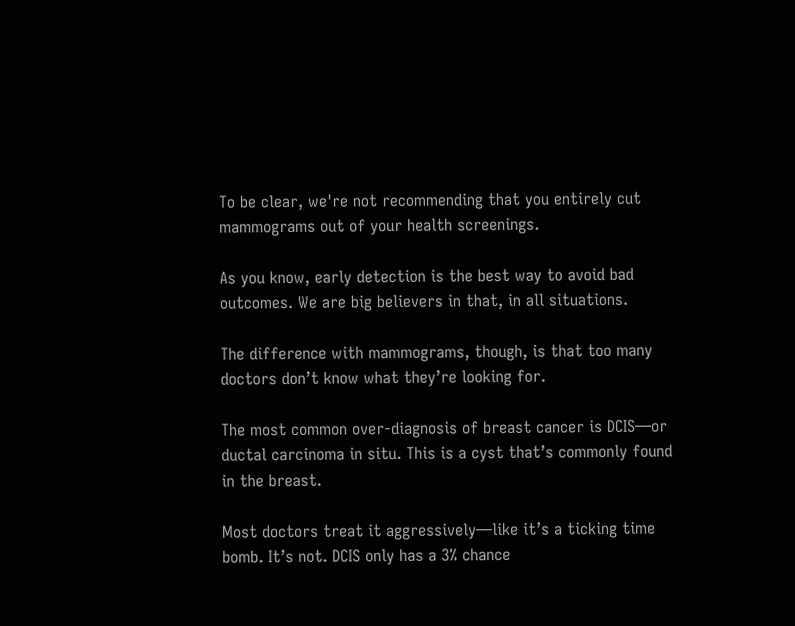To be clear, we're not recommending that you entirely cut mammograms out of your health screenings.

As you know, early detection is the best way to avoid bad outcomes. We are big believers in that, in all situations.

The difference with mammograms, though, is that too many doctors don’t know what they’re looking for.

The most common over-diagnosis of breast cancer is DCIS—or ductal carcinoma in situ. This is a cyst that’s commonly found in the breast.

Most doctors treat it aggressively—like it’s a ticking time bomb. It’s not. DCIS only has a 3% chance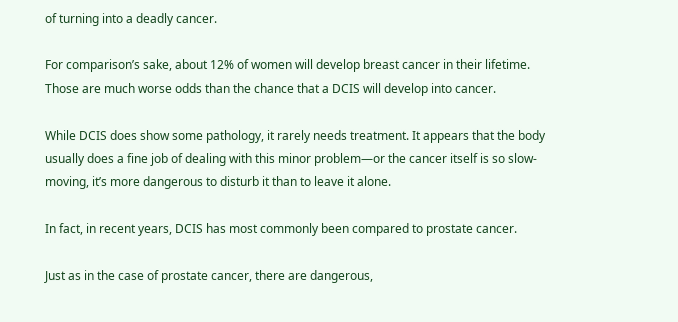of turning into a deadly cancer.

For comparison’s sake, about 12% of women will develop breast cancer in their lifetime. Those are much worse odds than the chance that a DCIS will develop into cancer.

While DCIS does show some pathology, it rarely needs treatment. It appears that the body usually does a fine job of dealing with this minor problem—or the cancer itself is so slow-moving, it’s more dangerous to disturb it than to leave it alone.

In fact, in recent years, DCIS has most commonly been compared to prostate cancer.

Just as in the case of prostate cancer, there are dangerous,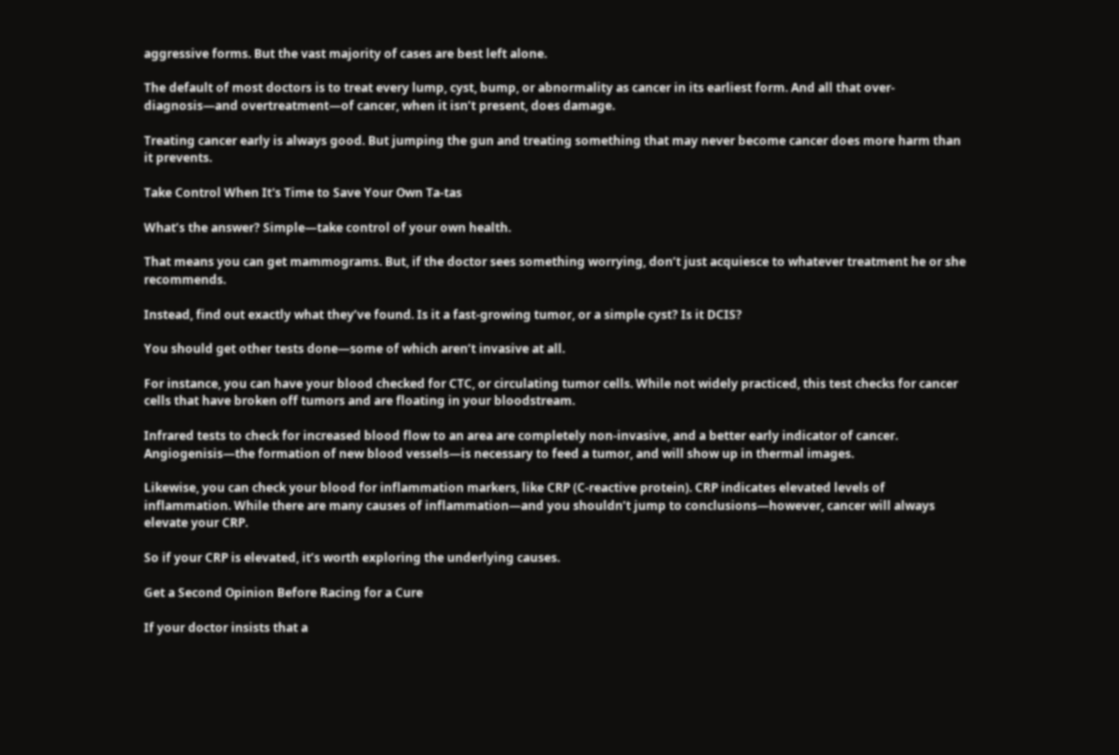aggressive forms. But the vast majority of cases are best left alone.

The default of most doctors is to treat every lump, cyst, bump, or abnormality as cancer in its earliest form. And all that over-diagnosis—and overtreatment—of cancer, when it isn’t present, does damage.

Treating cancer early is always good. But jumping the gun and treating something that may never become cancer does more harm than it prevents.

Take Control When It's Time to Save Your Own Ta-tas

What’s the answer? Simple—take control of your own health.

That means you can get mammograms. But, if the doctor sees something worrying, don’t just acquiesce to whatever treatment he or she recommends.

Instead, find out exactly what they’ve found. Is it a fast-growing tumor, or a simple cyst? Is it DCIS?

You should get other tests done—some of which aren’t invasive at all.

For instance, you can have your blood checked for CTC, or circulating tumor cells. While not widely practiced, this test checks for cancer cells that have broken off tumors and are floating in your bloodstream.

Infrared tests to check for increased blood flow to an area are completely non-invasive, and a better early indicator of cancer. Angiogenisis—the formation of new blood vessels—is necessary to feed a tumor, and will show up in thermal images.

Likewise, you can check your blood for inflammation markers, like CRP (C-reactive protein). CRP indicates elevated levels of inflammation. While there are many causes of inflammation—and you shouldn’t jump to conclusions—however, cancer will always elevate your CRP.

So if your CRP is elevated, it’s worth exploring the underlying causes.

Get a Second Opinion Before Racing for a Cure

If your doctor insists that a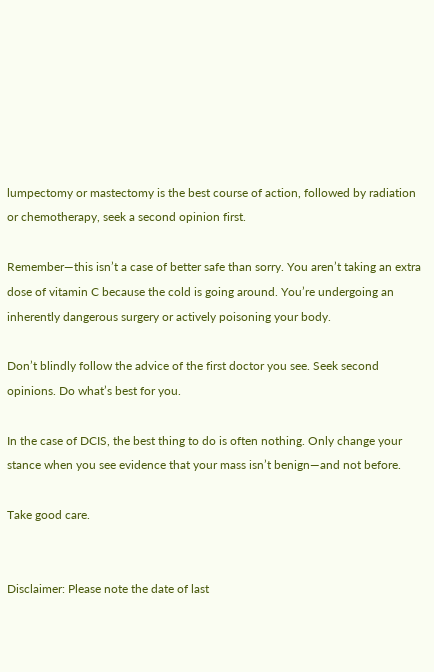lumpectomy or mastectomy is the best course of action, followed by radiation or chemotherapy, seek a second opinion first.

Remember—this isn’t a case of better safe than sorry. You aren’t taking an extra dose of vitamin C because the cold is going around. You’re undergoing an inherently dangerous surgery or actively poisoning your body.

Don’t blindly follow the advice of the first doctor you see. Seek second opinions. Do what’s best for you.

In the case of DCIS, the best thing to do is often nothing. Only change your stance when you see evidence that your mass isn’t benign—and not before.

Take good care.


Disclaimer: Please note the date of last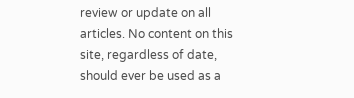review or update on all articles. No content on this site, regardless of date, should ever be used as a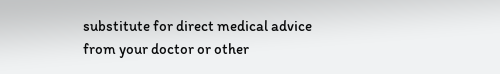substitute for direct medical advice from your doctor or other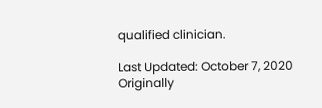qualified clinician.

Last Updated: October 7, 2020
Originally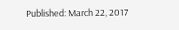Published: March 22, 2017